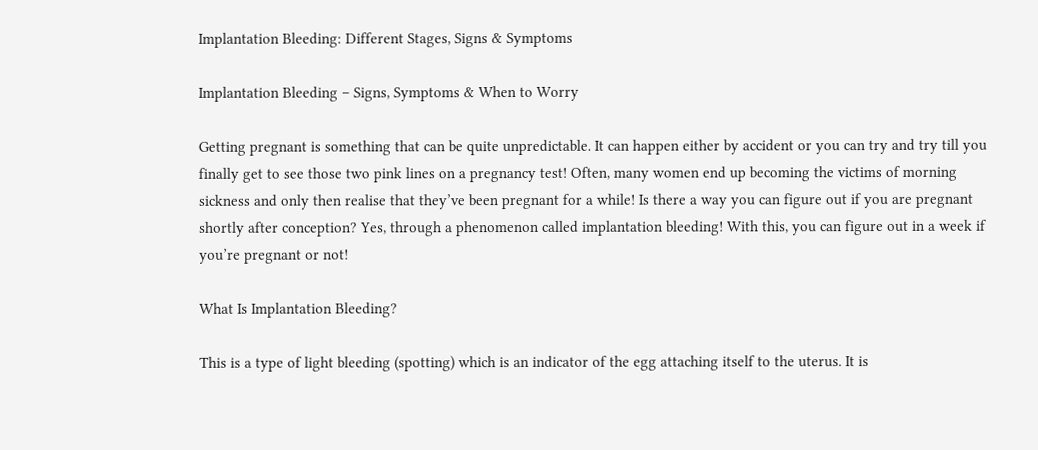Implantation Bleeding: Different Stages, Signs & Symptoms

Implantation Bleeding – Signs, Symptoms & When to Worry

Getting pregnant is something that can be quite unpredictable. It can happen either by accident or you can try and try till you finally get to see those two pink lines on a pregnancy test! Often, many women end up becoming the victims of morning sickness and only then realise that they’ve been pregnant for a while! Is there a way you can figure out if you are pregnant shortly after conception? Yes, through a phenomenon called implantation bleeding! With this, you can figure out in a week if you’re pregnant or not!

What Is Implantation Bleeding?

This is a type of light bleeding (spotting) which is an indicator of the egg attaching itself to the uterus. It is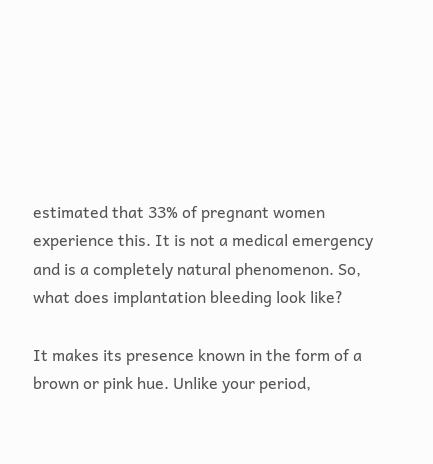estimated that 33% of pregnant women experience this. It is not a medical emergency and is a completely natural phenomenon. So, what does implantation bleeding look like?

It makes its presence known in the form of a brown or pink hue. Unlike your period,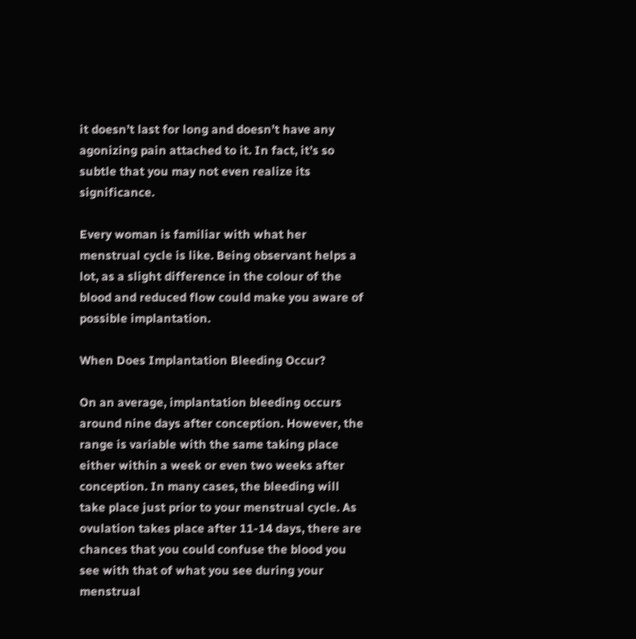it doesn’t last for long and doesn’t have any agonizing pain attached to it. In fact, it’s so subtle that you may not even realize its significance.

Every woman is familiar with what her menstrual cycle is like. Being observant helps a lot, as a slight difference in the colour of the blood and reduced flow could make you aware of possible implantation.

When Does Implantation Bleeding Occur?

On an average, implantation bleeding occurs around nine days after conception. However, the range is variable with the same taking place either within a week or even two weeks after conception. In many cases, the bleeding will take place just prior to your menstrual cycle. As ovulation takes place after 11-14 days, there are chances that you could confuse the blood you see with that of what you see during your menstrual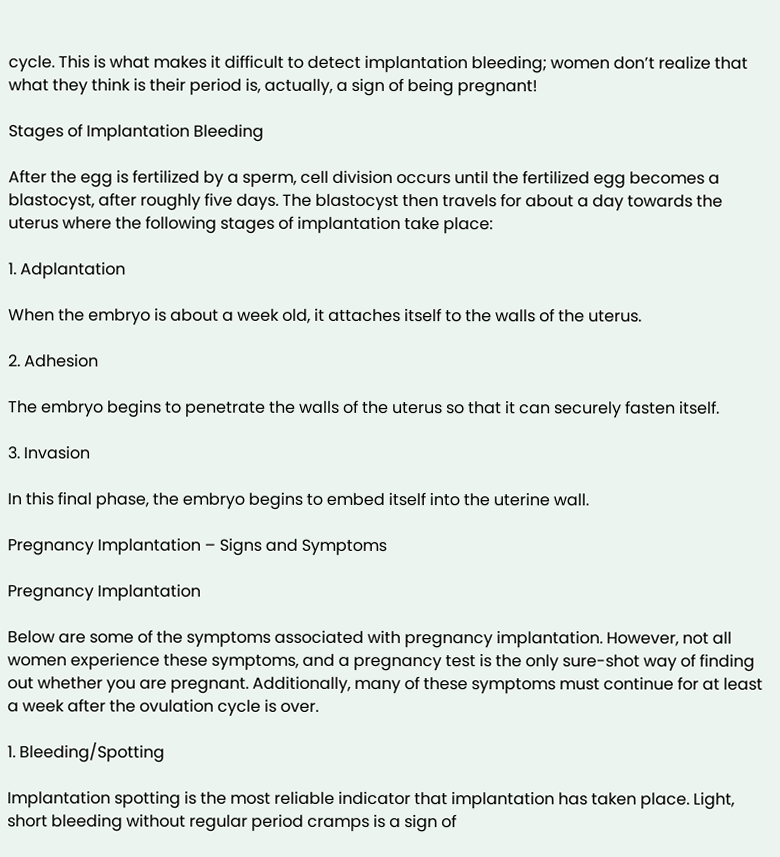cycle. This is what makes it difficult to detect implantation bleeding; women don’t realize that what they think is their period is, actually, a sign of being pregnant!

Stages of Implantation Bleeding

After the egg is fertilized by a sperm, cell division occurs until the fertilized egg becomes a blastocyst, after roughly five days. The blastocyst then travels for about a day towards the uterus where the following stages of implantation take place:

1. Adplantation

When the embryo is about a week old, it attaches itself to the walls of the uterus.

2. Adhesion

The embryo begins to penetrate the walls of the uterus so that it can securely fasten itself.

3. Invasion

In this final phase, the embryo begins to embed itself into the uterine wall.

Pregnancy Implantation – Signs and Symptoms

Pregnancy Implantation

Below are some of the symptoms associated with pregnancy implantation. However, not all women experience these symptoms, and a pregnancy test is the only sure-shot way of finding out whether you are pregnant. Additionally, many of these symptoms must continue for at least a week after the ovulation cycle is over.

1. Bleeding/Spotting

Implantation spotting is the most reliable indicator that implantation has taken place. Light, short bleeding without regular period cramps is a sign of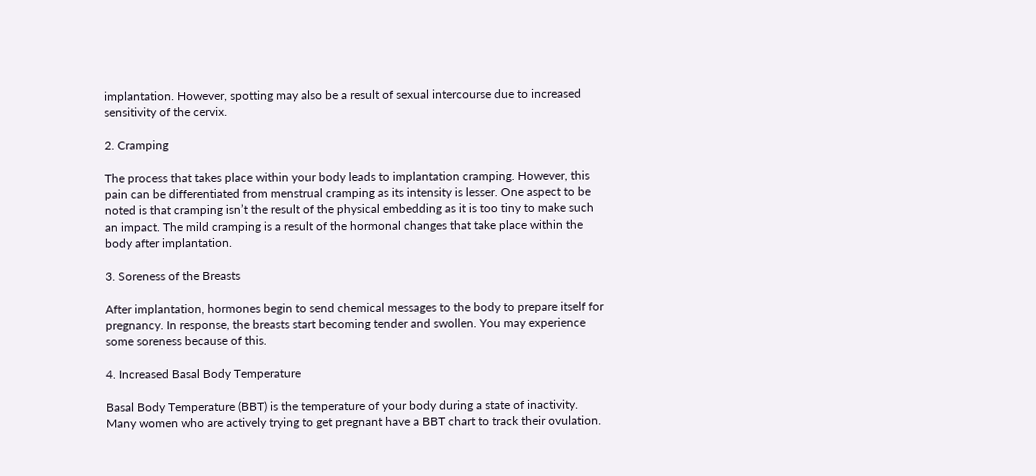implantation. However, spotting may also be a result of sexual intercourse due to increased sensitivity of the cervix.

2. Cramping

The process that takes place within your body leads to implantation cramping. However, this pain can be differentiated from menstrual cramping as its intensity is lesser. One aspect to be noted is that cramping isn’t the result of the physical embedding as it is too tiny to make such an impact. The mild cramping is a result of the hormonal changes that take place within the body after implantation.

3. Soreness of the Breasts

After implantation, hormones begin to send chemical messages to the body to prepare itself for pregnancy. In response, the breasts start becoming tender and swollen. You may experience some soreness because of this.

4. Increased Basal Body Temperature

Basal Body Temperature (BBT) is the temperature of your body during a state of inactivity. Many women who are actively trying to get pregnant have a BBT chart to track their ovulation.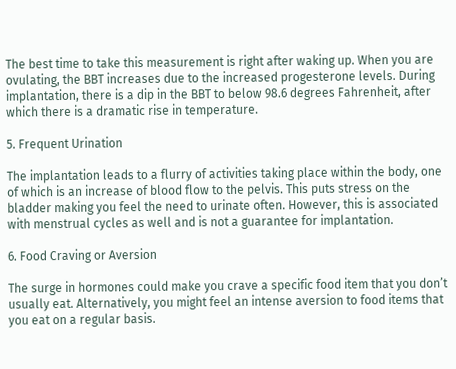The best time to take this measurement is right after waking up. When you are ovulating, the BBT increases due to the increased progesterone levels. During implantation, there is a dip in the BBT to below 98.6 degrees Fahrenheit, after which there is a dramatic rise in temperature.

5. Frequent Urination

The implantation leads to a flurry of activities taking place within the body, one of which is an increase of blood flow to the pelvis. This puts stress on the bladder making you feel the need to urinate often. However, this is associated with menstrual cycles as well and is not a guarantee for implantation.

6. Food Craving or Aversion

The surge in hormones could make you crave a specific food item that you don’t usually eat. Alternatively, you might feel an intense aversion to food items that you eat on a regular basis.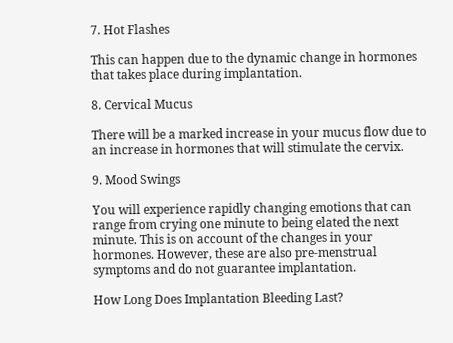7. Hot Flashes

This can happen due to the dynamic change in hormones that takes place during implantation.

8. Cervical Mucus

There will be a marked increase in your mucus flow due to an increase in hormones that will stimulate the cervix.

9. Mood Swings

You will experience rapidly changing emotions that can range from crying one minute to being elated the next minute. This is on account of the changes in your hormones. However, these are also pre-menstrual symptoms and do not guarantee implantation.

How Long Does Implantation Bleeding Last?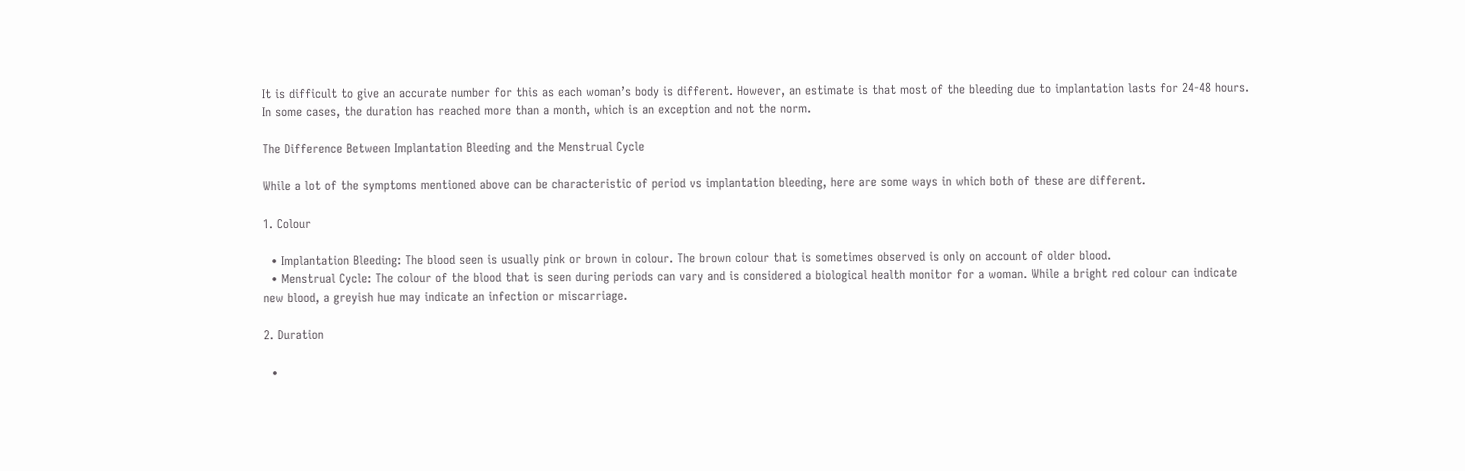It is difficult to give an accurate number for this as each woman’s body is different. However, an estimate is that most of the bleeding due to implantation lasts for 24-48 hours. In some cases, the duration has reached more than a month, which is an exception and not the norm.

The Difference Between Implantation Bleeding and the Menstrual Cycle

While a lot of the symptoms mentioned above can be characteristic of period vs implantation bleeding, here are some ways in which both of these are different.

1. Colour

  • Implantation Bleeding: The blood seen is usually pink or brown in colour. The brown colour that is sometimes observed is only on account of older blood.
  • Menstrual Cycle: The colour of the blood that is seen during periods can vary and is considered a biological health monitor for a woman. While a bright red colour can indicate new blood, a greyish hue may indicate an infection or miscarriage.

2. Duration

  •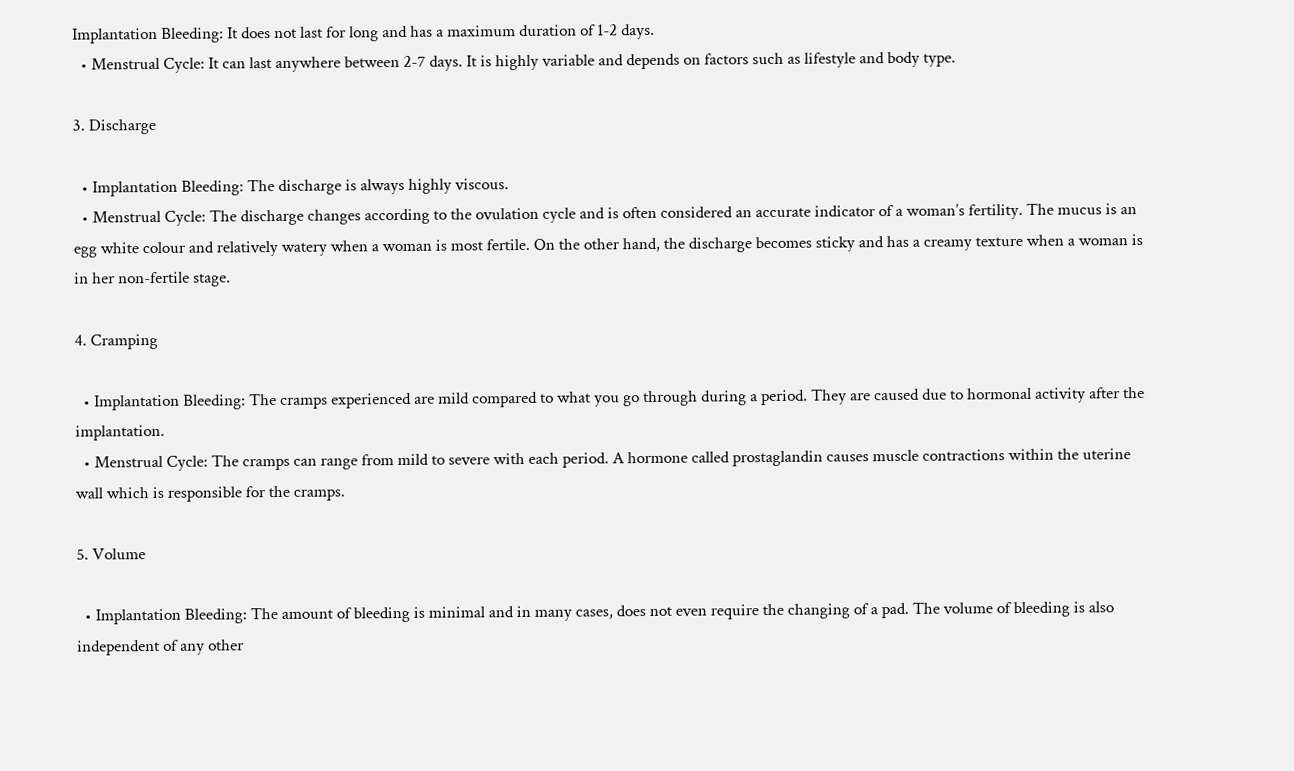Implantation Bleeding: It does not last for long and has a maximum duration of 1-2 days.
  • Menstrual Cycle: It can last anywhere between 2-7 days. It is highly variable and depends on factors such as lifestyle and body type.

3. Discharge

  • Implantation Bleeding: The discharge is always highly viscous.
  • Menstrual Cycle: The discharge changes according to the ovulation cycle and is often considered an accurate indicator of a woman’s fertility. The mucus is an egg white colour and relatively watery when a woman is most fertile. On the other hand, the discharge becomes sticky and has a creamy texture when a woman is in her non-fertile stage.

4. Cramping

  • Implantation Bleeding: The cramps experienced are mild compared to what you go through during a period. They are caused due to hormonal activity after the implantation.
  • Menstrual Cycle: The cramps can range from mild to severe with each period. A hormone called prostaglandin causes muscle contractions within the uterine wall which is responsible for the cramps.

5. Volume

  • Implantation Bleeding: The amount of bleeding is minimal and in many cases, does not even require the changing of a pad. The volume of bleeding is also independent of any other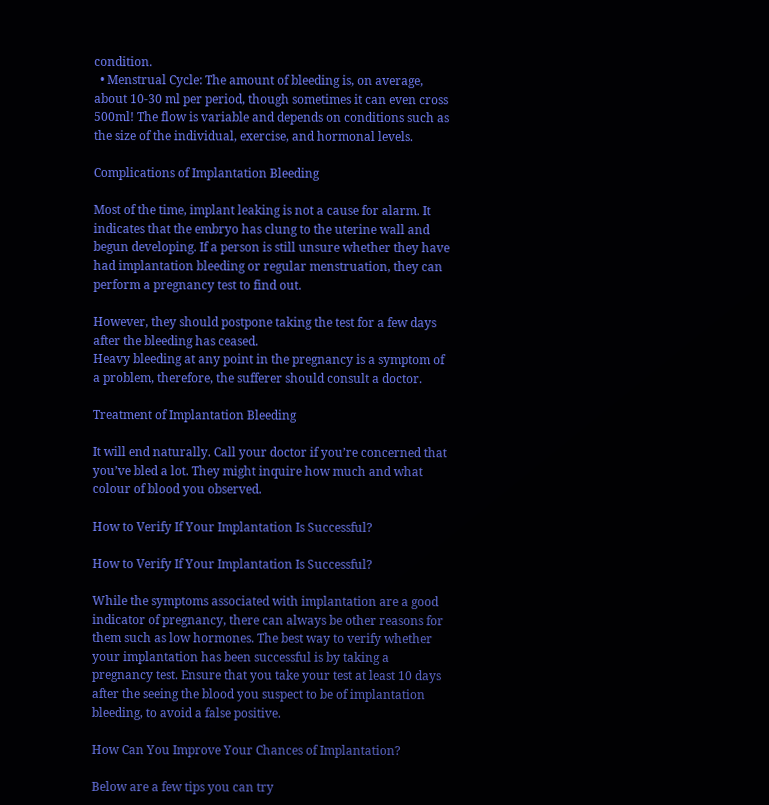condition.
  • Menstrual Cycle: The amount of bleeding is, on average, about 10-30 ml per period, though sometimes it can even cross 500ml! The flow is variable and depends on conditions such as the size of the individual, exercise, and hormonal levels.

Complications of Implantation Bleeding

Most of the time, implant leaking is not a cause for alarm. It indicates that the embryo has clung to the uterine wall and begun developing. If a person is still unsure whether they have had implantation bleeding or regular menstruation, they can perform a pregnancy test to find out.

However, they should postpone taking the test for a few days after the bleeding has ceased.
Heavy bleeding at any point in the pregnancy is a symptom of a problem, therefore, the sufferer should consult a doctor.

Treatment of Implantation Bleeding

It will end naturally. Call your doctor if you’re concerned that you’ve bled a lot. They might inquire how much and what colour of blood you observed.

How to Verify If Your Implantation Is Successful?

How to Verify If Your Implantation Is Successful?

While the symptoms associated with implantation are a good indicator of pregnancy, there can always be other reasons for them such as low hormones. The best way to verify whether your implantation has been successful is by taking a pregnancy test. Ensure that you take your test at least 10 days after the seeing the blood you suspect to be of implantation bleeding, to avoid a false positive.

How Can You Improve Your Chances of Implantation?

Below are a few tips you can try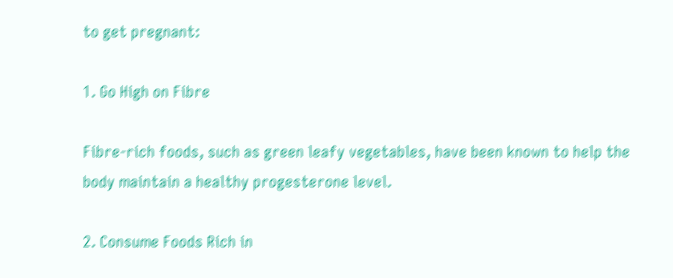to get pregnant:

1. Go High on Fibre

Fibre-rich foods, such as green leafy vegetables, have been known to help the body maintain a healthy progesterone level.

2. Consume Foods Rich in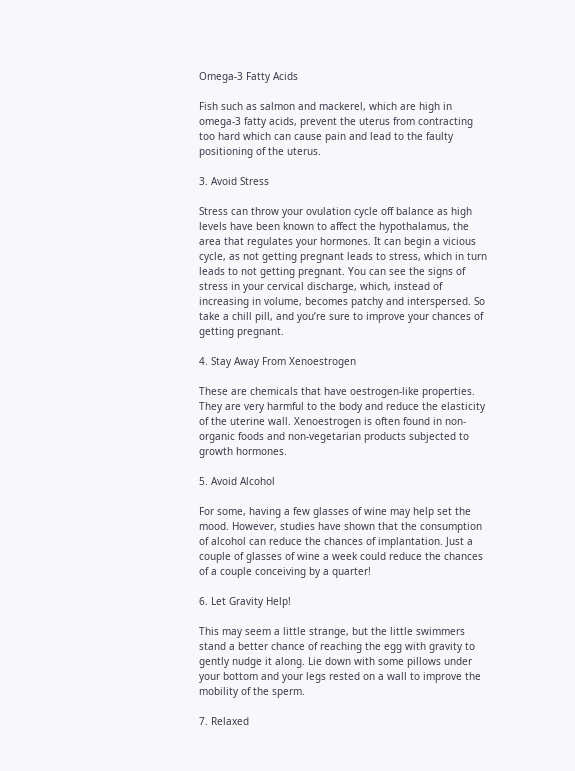Omega-3 Fatty Acids

Fish such as salmon and mackerel, which are high in omega-3 fatty acids, prevent the uterus from contracting too hard which can cause pain and lead to the faulty positioning of the uterus.

3. Avoid Stress

Stress can throw your ovulation cycle off balance as high levels have been known to affect the hypothalamus, the area that regulates your hormones. It can begin a vicious cycle, as not getting pregnant leads to stress, which in turn leads to not getting pregnant. You can see the signs of stress in your cervical discharge, which, instead of increasing in volume, becomes patchy and interspersed. So take a chill pill, and you’re sure to improve your chances of getting pregnant.

4. Stay Away From Xenoestrogen

These are chemicals that have oestrogen-like properties. They are very harmful to the body and reduce the elasticity of the uterine wall. Xenoestrogen is often found in non-organic foods and non-vegetarian products subjected to growth hormones.

5. Avoid Alcohol

For some, having a few glasses of wine may help set the mood. However, studies have shown that the consumption of alcohol can reduce the chances of implantation. Just a couple of glasses of wine a week could reduce the chances of a couple conceiving by a quarter!

6. Let Gravity Help!

This may seem a little strange, but the little swimmers stand a better chance of reaching the egg with gravity to gently nudge it along. Lie down with some pillows under your bottom and your legs rested on a wall to improve the mobility of the sperm.

7. Relaxed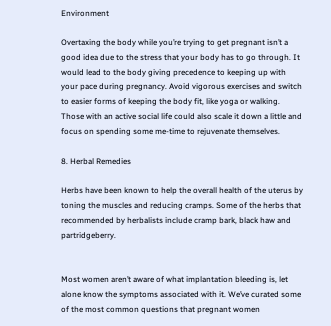Environment

Overtaxing the body while you’re trying to get pregnant isn’t a good idea due to the stress that your body has to go through. It would lead to the body giving precedence to keeping up with your pace during pregnancy. Avoid vigorous exercises and switch to easier forms of keeping the body fit, like yoga or walking. Those with an active social life could also scale it down a little and focus on spending some me-time to rejuvenate themselves.

8. Herbal Remedies

Herbs have been known to help the overall health of the uterus by toning the muscles and reducing cramps. Some of the herbs that recommended by herbalists include cramp bark, black haw and partridgeberry.


Most women aren’t aware of what implantation bleeding is, let alone know the symptoms associated with it. We’ve curated some of the most common questions that pregnant women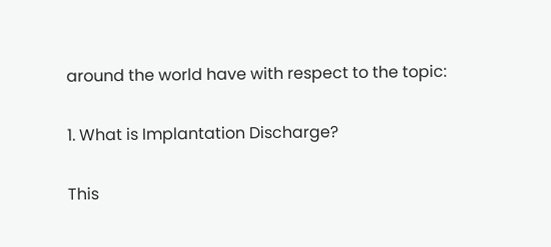around the world have with respect to the topic:

1. What is Implantation Discharge?

This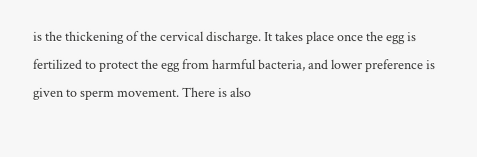is the thickening of the cervical discharge. It takes place once the egg is fertilized to protect the egg from harmful bacteria, and lower preference is given to sperm movement. There is also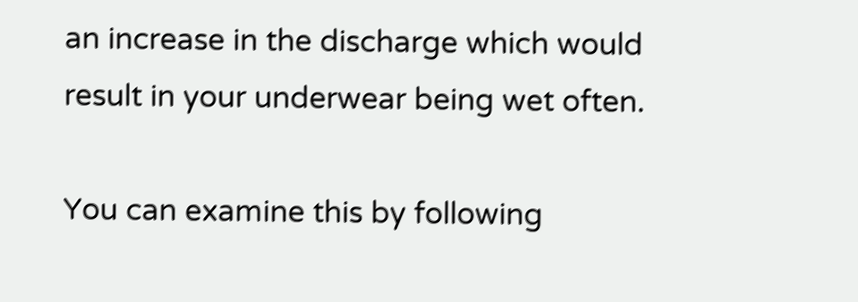an increase in the discharge which would result in your underwear being wet often.

You can examine this by following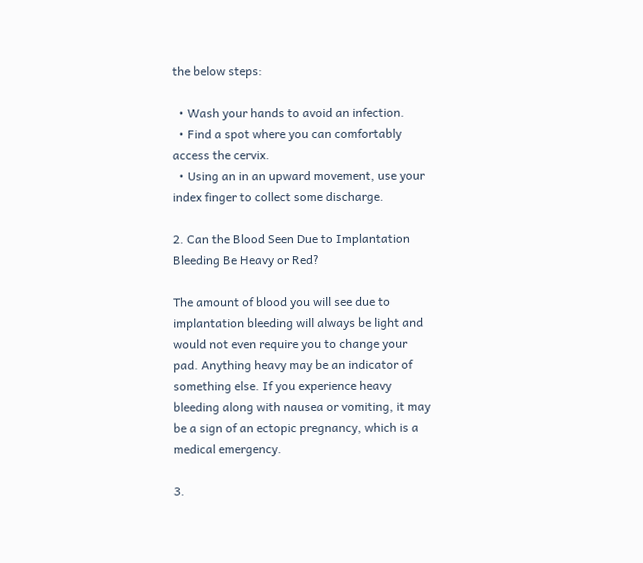the below steps:

  • Wash your hands to avoid an infection.
  • Find a spot where you can comfortably access the cervix.
  • Using an in an upward movement, use your index finger to collect some discharge.

2. Can the Blood Seen Due to Implantation Bleeding Be Heavy or Red?

The amount of blood you will see due to implantation bleeding will always be light and would not even require you to change your pad. Anything heavy may be an indicator of something else. If you experience heavy bleeding along with nausea or vomiting, it may be a sign of an ectopic pregnancy, which is a medical emergency.

3.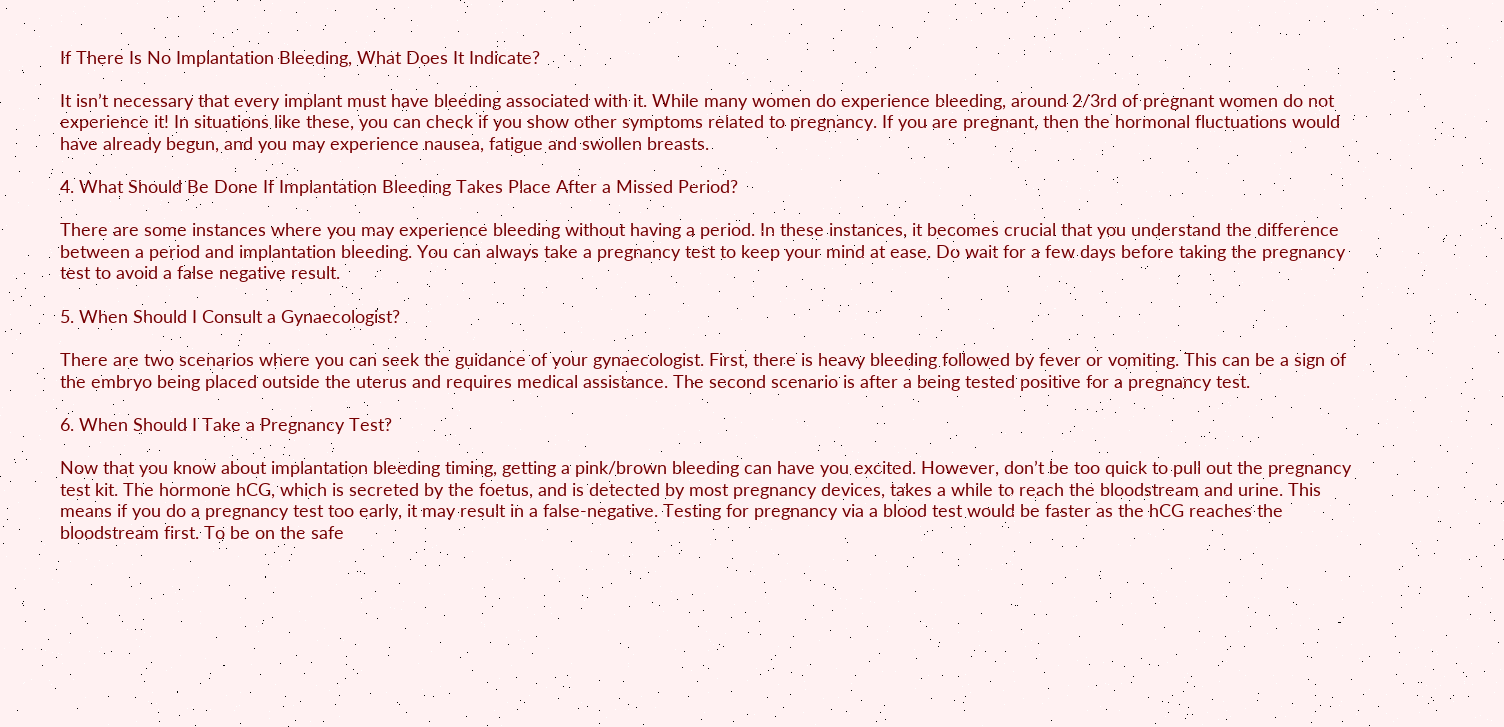If There Is No Implantation Bleeding, What Does It Indicate?

It isn’t necessary that every implant must have bleeding associated with it. While many women do experience bleeding, around 2/3rd of pregnant women do not experience it! In situations like these, you can check if you show other symptoms related to pregnancy. If you are pregnant, then the hormonal fluctuations would have already begun, and you may experience nausea, fatigue and swollen breasts.

4. What Should Be Done If Implantation Bleeding Takes Place After a Missed Period?

There are some instances where you may experience bleeding without having a period. In these instances, it becomes crucial that you understand the difference between a period and implantation bleeding. You can always take a pregnancy test to keep your mind at ease. Do wait for a few days before taking the pregnancy test to avoid a false negative result.

5. When Should I Consult a Gynaecologist?

There are two scenarios where you can seek the guidance of your gynaecologist. First, there is heavy bleeding followed by fever or vomiting. This can be a sign of the embryo being placed outside the uterus and requires medical assistance. The second scenario is after a being tested positive for a pregnancy test.

6. When Should I Take a Pregnancy Test?

Now that you know about implantation bleeding timing, getting a pink/brown bleeding can have you excited. However, don’t be too quick to pull out the pregnancy test kit. The hormone hCG, which is secreted by the foetus, and is detected by most pregnancy devices, takes a while to reach the bloodstream and urine. This means if you do a pregnancy test too early, it may result in a false-negative. Testing for pregnancy via a blood test would be faster as the hCG reaches the bloodstream first. To be on the safe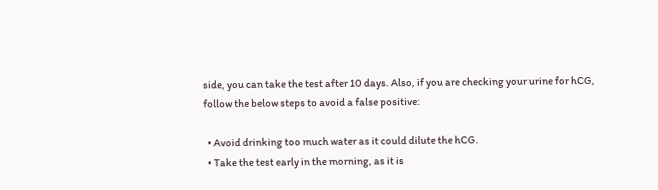side, you can take the test after 10 days. Also, if you are checking your urine for hCG, follow the below steps to avoid a false positive:

  • Avoid drinking too much water as it could dilute the hCG.
  • Take the test early in the morning, as it is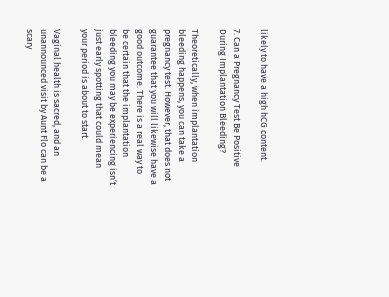likely to have a high hCG content.

7. Can a Pregnancy Test Be Positive During Implantation Bleeding?

Theoretically, when implantation bleeding happens, you can take a pregnancy test. However, that does not guarantee that you will likewise have a good outcome. There is a real way to be certain that the implantation bleeding you may be experiencing isn’t just early spotting that could mean your period is about to start.

Vaginal health is sacred, and an unannounced visit by Aunt Flo can be a scary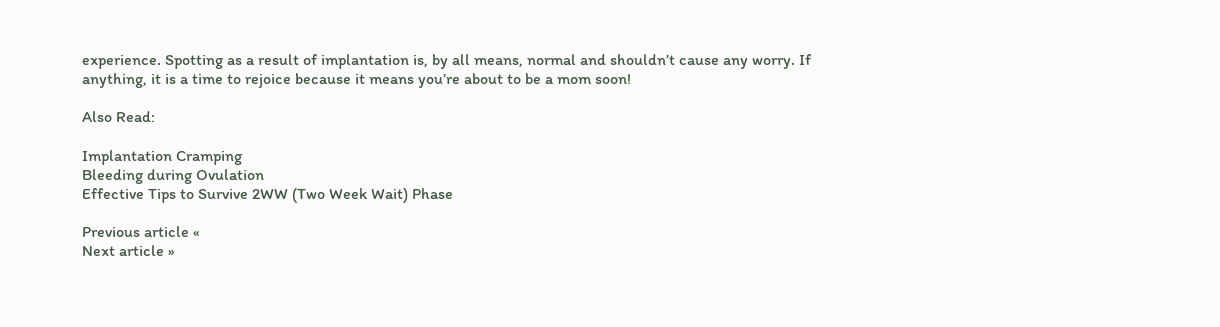experience. Spotting as a result of implantation is, by all means, normal and shouldn’t cause any worry. If anything, it is a time to rejoice because it means you’re about to be a mom soon!

Also Read:

Implantation Cramping
Bleeding during Ovulation
Effective Tips to Survive 2WW (Two Week Wait) Phase

Previous article «
Next article »